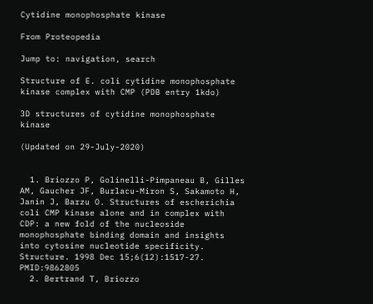Cytidine monophosphate kinase

From Proteopedia

Jump to: navigation, search

Structure of E. coli cytidine monophosphate kinase complex with CMP (PDB entry 1kdo)

3D structures of cytidine monophosphate kinase

(Updated on 29-July-2020)


  1. Briozzo P, Golinelli-Pimpaneau B, Gilles AM, Gaucher JF, Burlacu-Miron S, Sakamoto H, Janin J, Barzu O. Structures of escherichia coli CMP kinase alone and in complex with CDP: a new fold of the nucleoside monophosphate binding domain and insights into cytosine nucleotide specificity. Structure. 1998 Dec 15;6(12):1517-27. PMID:9862805
  2. Bertrand T, Briozzo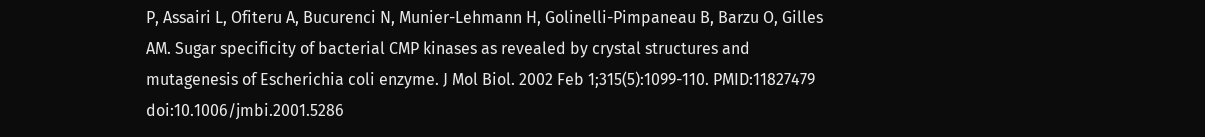P, Assairi L, Ofiteru A, Bucurenci N, Munier-Lehmann H, Golinelli-Pimpaneau B, Barzu O, Gilles AM. Sugar specificity of bacterial CMP kinases as revealed by crystal structures and mutagenesis of Escherichia coli enzyme. J Mol Biol. 2002 Feb 1;315(5):1099-110. PMID:11827479 doi:10.1006/jmbi.2001.5286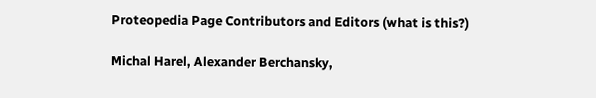Proteopedia Page Contributors and Editors (what is this?)

Michal Harel, Alexander Berchansky,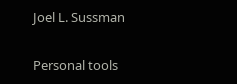Joel L. Sussman

Personal tools